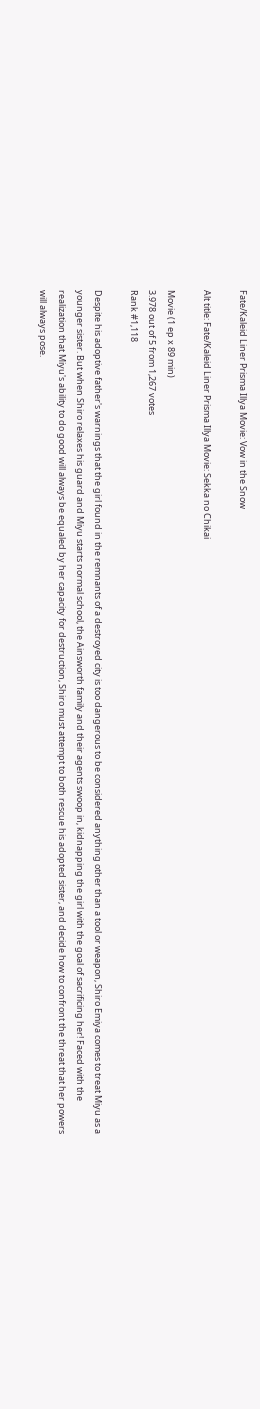Fate/Kaleid Liner Prisma Illya Movie: Vow in the Snow

Alt title: Fate/Kaleid Liner Prisma Illya Movie: Sekka no Chikai

Movie (1 ep x 89 min)
3.978 out of 5 from 1,267 votes
Rank #1,118

Despite his adoptive father's warnings that the girl found in the remnants of a destroyed city is too dangerous to be considered anything other than a tool or weapon, Shiro Emiya comes to treat Miyu as a younger sister. But when Shiro relaxes his guard and Miyu starts normal school, the Ainsworth family and their agents swoop in, kidnapping the girl with the goal of sacrificing her! Faced with the realization that Miyu's ability to do good will always be equaled by her capacity for destruction, Shiro must attempt to both rescue his adopted sister, and decide how to confront the threat that her powers will always pose.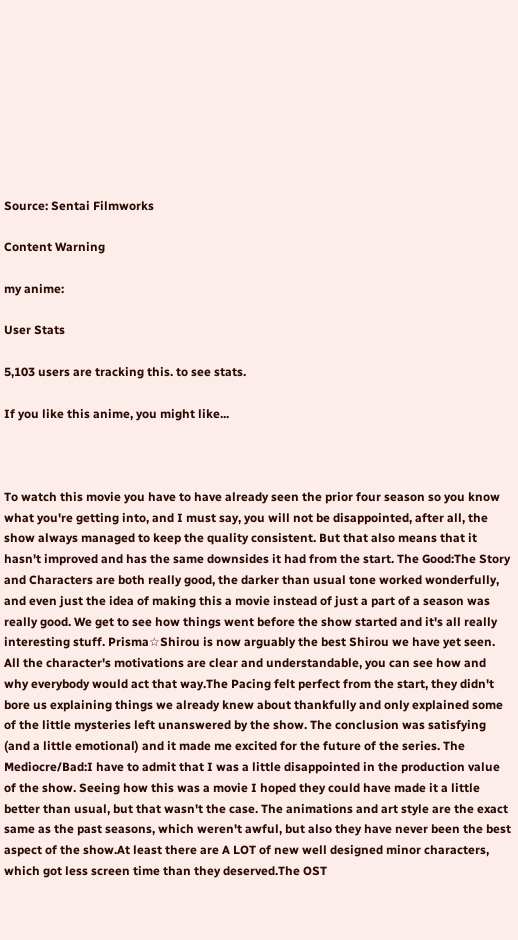Source: Sentai Filmworks

Content Warning

my anime:

User Stats

5,103 users are tracking this. to see stats.

If you like this anime, you might like...



To watch this movie you have to have already seen the prior four season so you know what you're getting into, and I must say, you will not be disappointed, after all, the show always managed to keep the quality consistent. But that also means that it hasn't improved and has the same downsides it had from the start. The Good:The Story and Characters are both really good, the darker than usual tone worked wonderfully, and even just the idea of making this a movie instead of just a part of a season was really good. We get to see how things went before the show started and it's all really interesting stuff. Prisma☆Shirou is now arguably the best Shirou we have yet seen. All the character's motivations are clear and understandable, you can see how and why everybody would act that way.The Pacing felt perfect from the start, they didn't bore us explaining things we already knew about thankfully and only explained some of the little mysteries left unanswered by the show. The conclusion was satisfying (and a little emotional) and it made me excited for the future of the series. The Mediocre/Bad:I have to admit that I was a little disappointed in the production value of the show. Seeing how this was a movie I hoped they could have made it a little better than usual, but that wasn't the case. The animations and art style are the exact same as the past seasons, which weren't awful, but also they have never been the best aspect of the show.At least there are A LOT of new well designed minor characters, which got less screen time than they deserved.The OST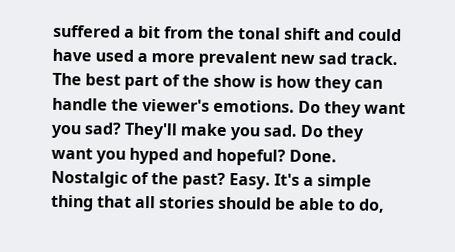suffered a bit from the tonal shift and could have used a more prevalent new sad track. The best part of the show is how they can handle the viewer's emotions. Do they want you sad? They'll make you sad. Do they want you hyped and hopeful? Done. Nostalgic of the past? Easy. It's a simple thing that all stories should be able to do,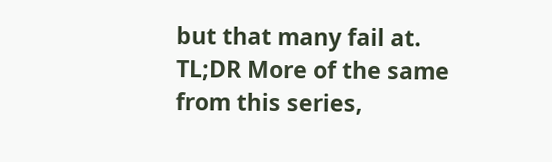but that many fail at. TL;DR More of the same from this series,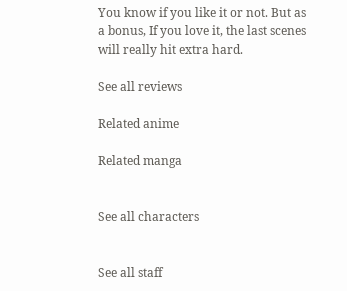You know if you like it or not. But as a bonus, If you love it, the last scenes will really hit extra hard.

See all reviews

Related anime

Related manga


See all characters


See all staff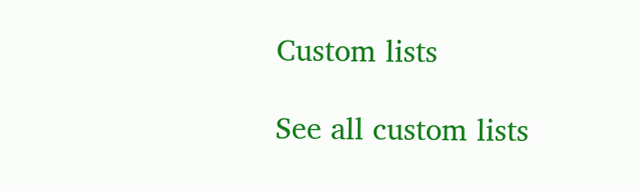Custom lists

See all custom lists